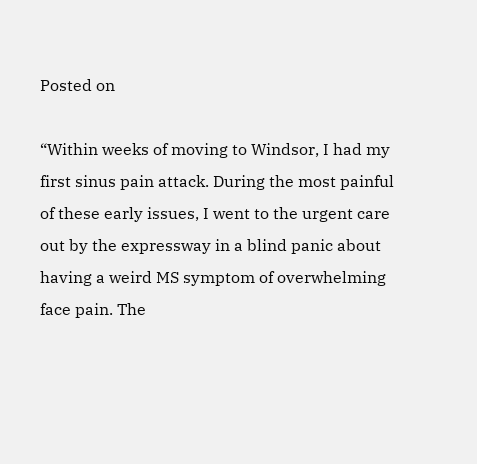Posted on

“Within weeks of moving to Windsor, I had my first sinus pain attack. During the most painful of these early issues, I went to the urgent care out by the expressway in a blind panic about having a weird MS symptom of overwhelming face pain. The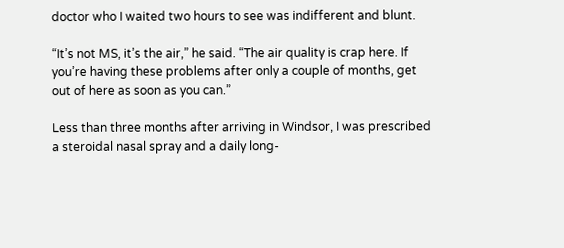doctor who I waited two hours to see was indifferent and blunt.

“It’s not MS, it’s the air,” he said. “The air quality is crap here. If you’re having these problems after only a couple of months, get out of here as soon as you can.”

Less than three months after arriving in Windsor, I was prescribed a steroidal nasal spray and a daily long-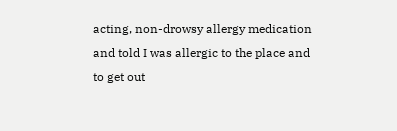acting, non-drowsy allergy medication and told I was allergic to the place and to get out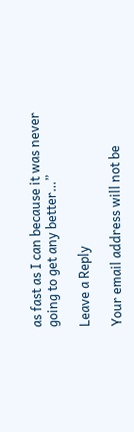as fast as I can because it was never going to get any better…”

Leave a Reply

Your email address will not be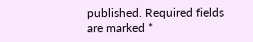published. Required fields are marked *